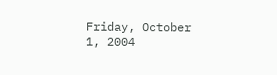Friday, October 1, 2004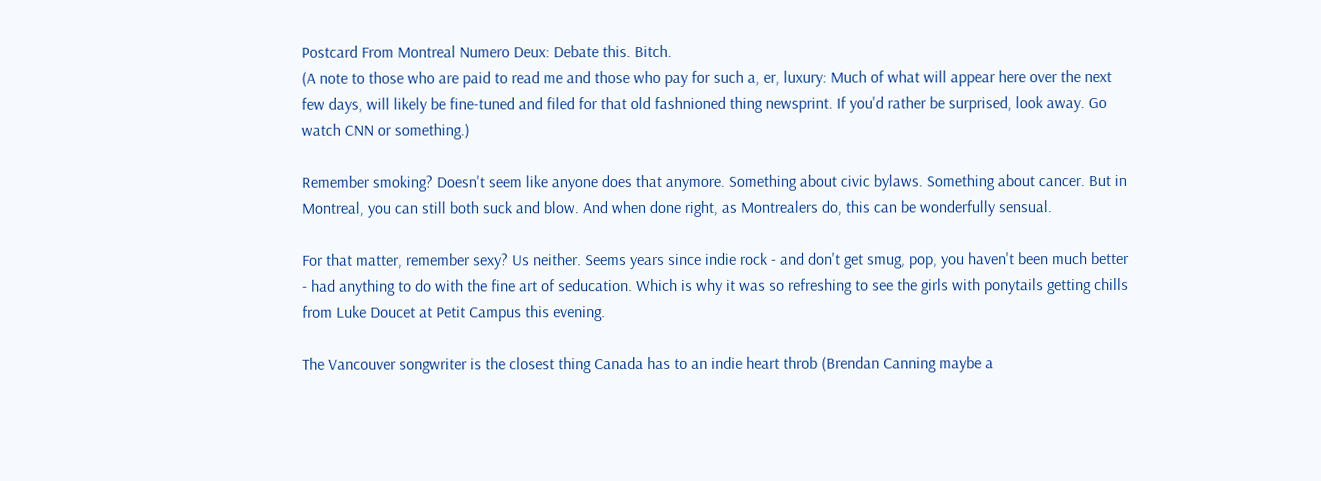Postcard From Montreal Numero Deux: Debate this. Bitch.
(A note to those who are paid to read me and those who pay for such a, er, luxury: Much of what will appear here over the next few days, will likely be fine-tuned and filed for that old fashnioned thing newsprint. If you'd rather be surprised, look away. Go watch CNN or something.)

Remember smoking? Doesn't seem like anyone does that anymore. Something about civic bylaws. Something about cancer. But in Montreal, you can still both suck and blow. And when done right, as Montrealers do, this can be wonderfully sensual.

For that matter, remember sexy? Us neither. Seems years since indie rock - and don't get smug, pop, you haven't been much better - had anything to do with the fine art of seducation. Which is why it was so refreshing to see the girls with ponytails getting chills from Luke Doucet at Petit Campus this evening.

The Vancouver songwriter is the closest thing Canada has to an indie heart throb (Brendan Canning maybe a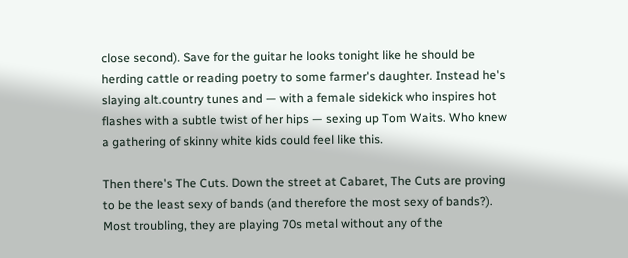close second). Save for the guitar he looks tonight like he should be herding cattle or reading poetry to some farmer's daughter. Instead he's slaying alt.country tunes and — with a female sidekick who inspires hot flashes with a subtle twist of her hips — sexing up Tom Waits. Who knew a gathering of skinny white kids could feel like this.

Then there's The Cuts. Down the street at Cabaret, The Cuts are proving to be the least sexy of bands (and therefore the most sexy of bands?). Most troubling, they are playing 70s metal without any of the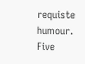requiste humour. Five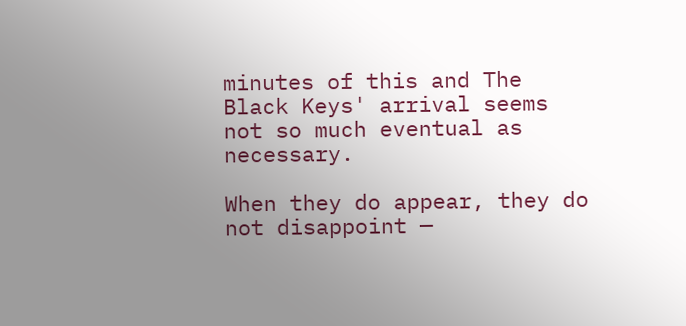minutes of this and The Black Keys' arrival seems not so much eventual as necessary.

When they do appear, they do not disappoint —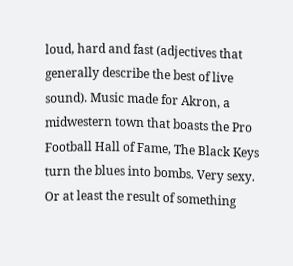loud, hard and fast (adjectives that generally describe the best of live sound). Music made for Akron, a midwestern town that boasts the Pro Football Hall of Fame, The Black Keys turn the blues into bombs. Very sexy. Or at least the result of something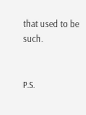that used to be such.


P.S.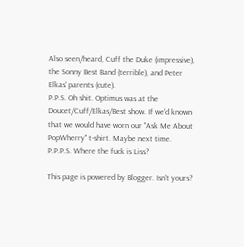Also seen/heard, Cuff the Duke (impressive), the Sonny Best Band (terrible), and Peter Elkas' parents (cute).
P.P.S. Oh shit. Optimus was at the Doucet/Cuff/Elkas/Best show. If we'd known that we would have worn our "Ask Me About PopWherry" t-shirt. Maybe next time.
P.P.P.S. Where the fuck is Liss?

This page is powered by Blogger. Isn't yours?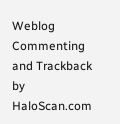Weblog Commenting and Trackback by HaloScan.com